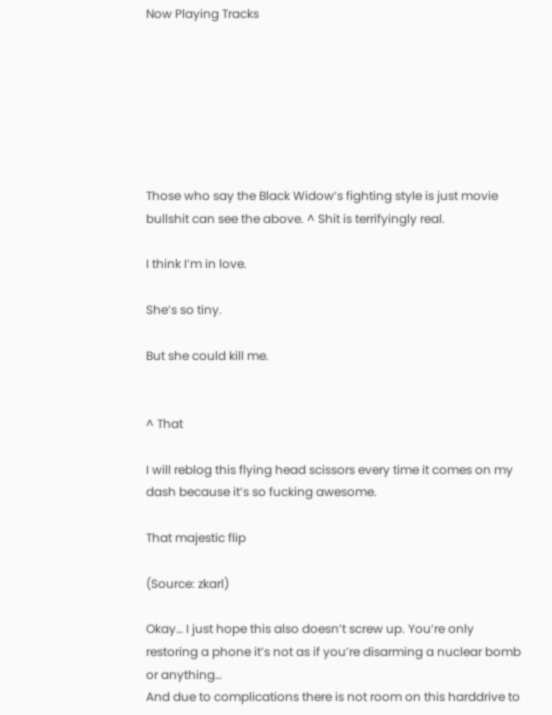Now Playing Tracks







Those who say the Black Widow’s fighting style is just movie bullshit can see the above. ^ Shit is terrifyingly real.

I think I’m in love.

She’s so tiny.

But she could kill me.


^ That

I will reblog this flying head scissors every time it comes on my dash because it’s so fucking awesome.

That majestic flip

(Source: zkarl)

Okay… I just hope this also doesn’t screw up. You’re only restoring a phone it’s not as if you’re disarming a nuclear bomb or anything…
And due to complications there is not room on this harddrive to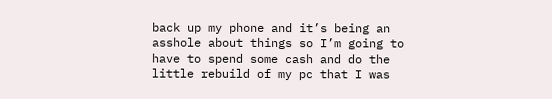back up my phone and it’s being an asshole about things so I’m going to have to spend some cash and do the little rebuild of my pc that I was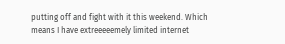putting off and fight with it this weekend. Which means I have extreeeeemely limited internet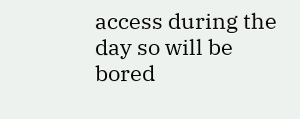access during the day so will be bored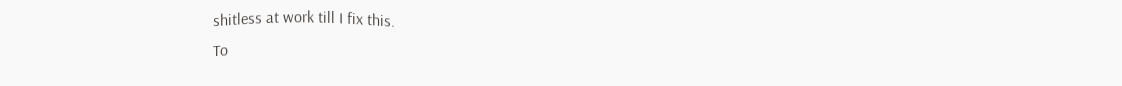shitless at work till I fix this.
To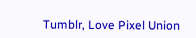Tumblr, Love Pixel Union